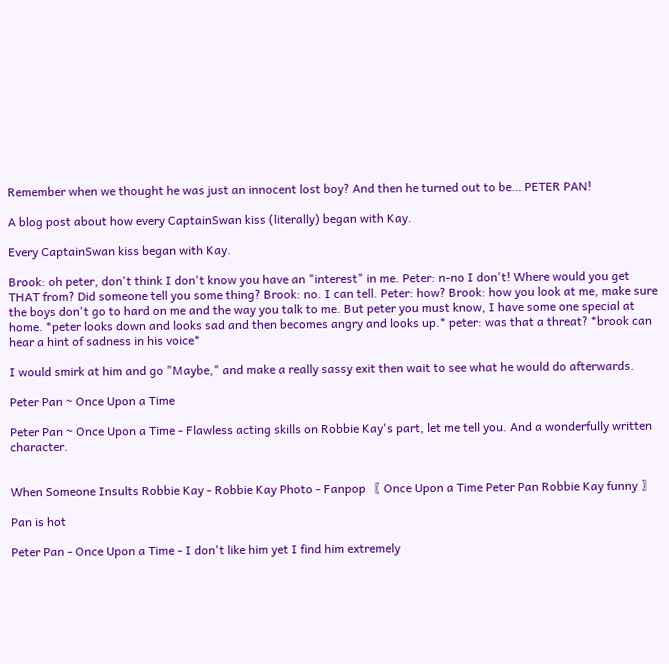Remember when we thought he was just an innocent lost boy? And then he turned out to be… PETER PAN!

A blog post about how every CaptainSwan kiss (literally) began with Kay.

Every CaptainSwan kiss began with Kay.

Brook: oh peter, don't think I don't know you have an "interest" in me. Peter: n-no I don't! Where would you get THAT from? Did someone tell you some thing? Brook: no. I can tell. Peter: how? Brook: how you look at me, make sure the boys don't go to hard on me and the way you talk to me. But peter you must know, I have some one special at home. *peter looks down and looks sad and then becomes angry and looks up.* peter: was that a threat? *brook can hear a hint of sadness in his voice*

I would smirk at him and go "Maybe," and make a really sassy exit then wait to see what he would do afterwards.

Peter Pan ~ Once Upon a Time

Peter Pan ~ Once Upon a Time - Flawless acting skills on Robbie Kay's part, let me tell you. And a wonderfully written character.


When Someone Insults Robbie Kay - Robbie Kay Photo - Fanpop 〖 Once Upon a Time Peter Pan Robbie Kay funny 〗

Pan is hot

Peter Pan - Once Upon a Time - I don't like him yet I find him extremely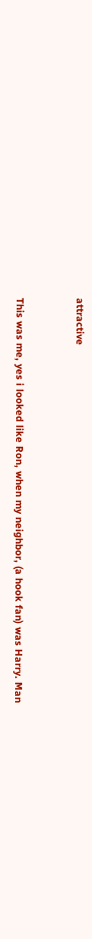attractive


This was me, yes i looked like Ron, when my neighbor, (a hook fan) was Harry. Man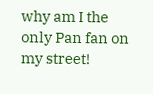why am I the only Pan fan on my street!